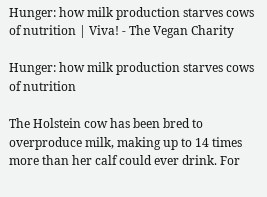Hunger: how milk production starves cows of nutrition | Viva! - The Vegan Charity

Hunger: how milk production starves cows of nutrition

The Holstein cow has been bred to overproduce milk, making up to 14 times more than her calf could ever drink. For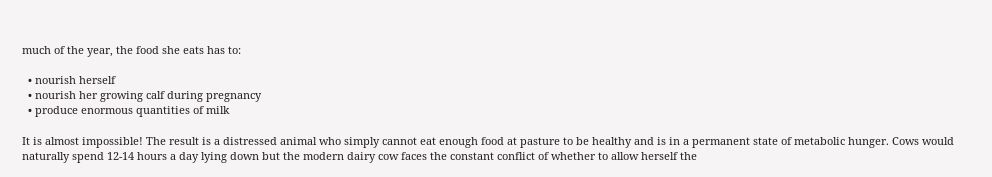much of the year, the food she eats has to:

  • nourish herself
  • nourish her growing calf during pregnancy
  • produce enormous quantities of milk

It is almost impossible! The result is a distressed animal who simply cannot eat enough food at pasture to be healthy and is in a permanent state of metabolic hunger. Cows would naturally spend 12-14 hours a day lying down but the modern dairy cow faces the constant conflict of whether to allow herself the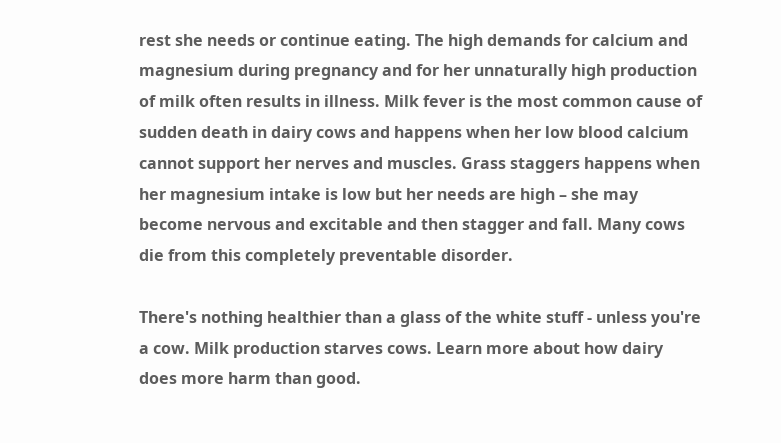rest she needs or continue eating. The high demands for calcium and magnesium during pregnancy and for her unnaturally high production of milk often results in illness. Milk fever is the most common cause of sudden death in dairy cows and happens when her low blood calcium cannot support her nerves and muscles. Grass staggers happens when her magnesium intake is low but her needs are high – she may become nervous and excitable and then stagger and fall. Many cows die from this completely preventable disorder.

There's nothing healthier than a glass of the white stuff - unless you're a cow. Milk production starves cows. Learn more about how dairy does more harm than good.